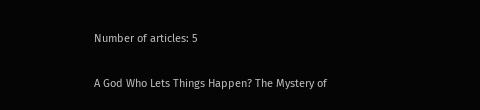Number of articles: 5

A God Who Lets Things Happen? The Mystery of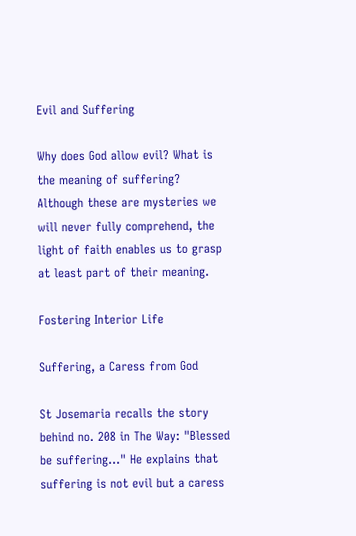Evil and Suffering

Why does God allow evil? What is the meaning of suffering? Although these are mysteries we will never fully comprehend, the light of faith enables us to grasp at least part of their meaning.

Fostering Interior Life

Suffering, a Caress from God

St Josemaria recalls the story behind no. 208 in The Way: "Blessed be suffering..." He explains that suffering is not evil but a caress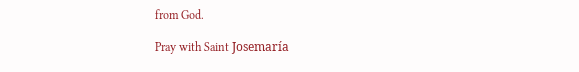from God.

Pray with Saint Josemaría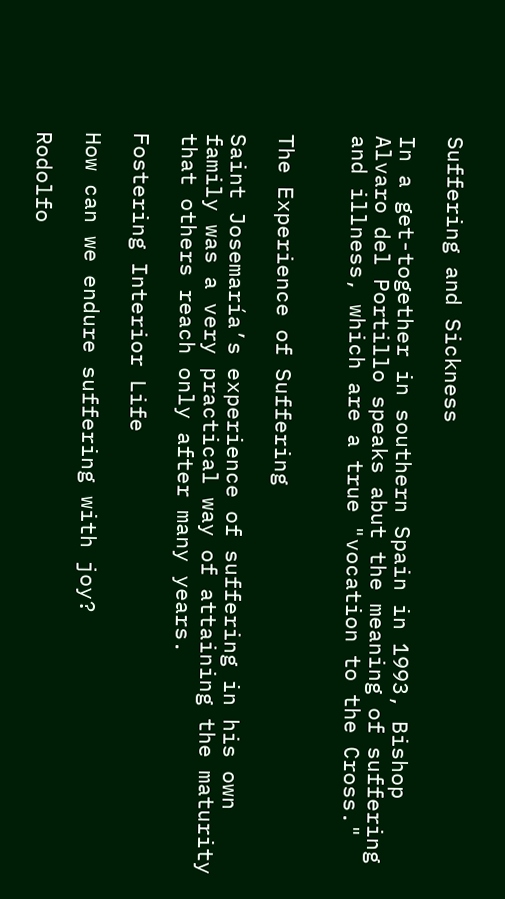Suffering and Sickness

In a get-together in southern Spain in 1993, Bishop Alvaro del Portillo speaks abut the meaning of suffering and illness, which are a true "vocation to the Cross."


The Experience of Suffering

Saint Josemaría’s experience of suffering in his own family was a very practical way of attaining the maturity that others reach only after many years.

Fostering Interior Life

How can we endure suffering with joy?

Rodolfo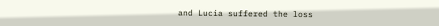and Lucia suffered the loss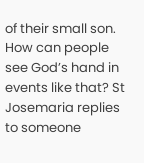of their small son. How can people see God’s hand in events like that? St Josemaria replies to someone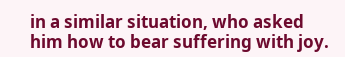in a similar situation, who asked him how to bear suffering with joy.